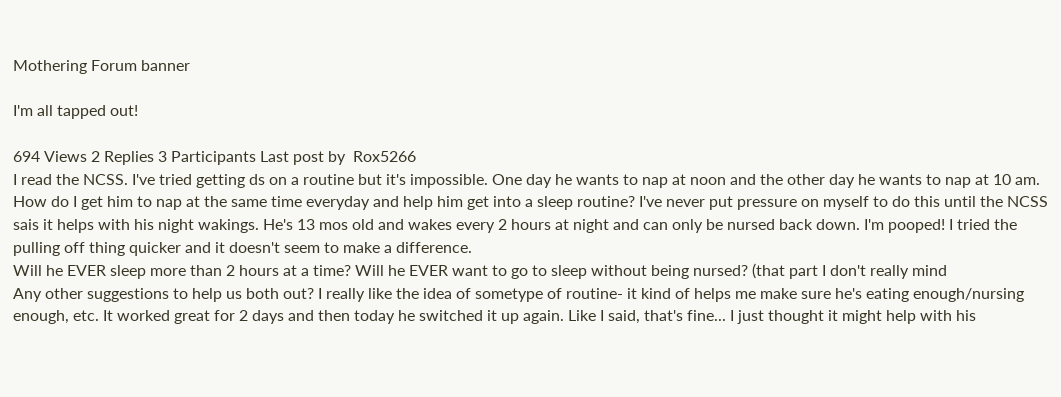Mothering Forum banner

I'm all tapped out!

694 Views 2 Replies 3 Participants Last post by  Rox5266
I read the NCSS. I've tried getting ds on a routine but it's impossible. One day he wants to nap at noon and the other day he wants to nap at 10 am. How do I get him to nap at the same time everyday and help him get into a sleep routine? I've never put pressure on myself to do this until the NCSS sais it helps with his night wakings. He's 13 mos old and wakes every 2 hours at night and can only be nursed back down. I'm pooped! I tried the pulling off thing quicker and it doesn't seem to make a difference.
Will he EVER sleep more than 2 hours at a time? Will he EVER want to go to sleep without being nursed? (that part I don't really mind
Any other suggestions to help us both out? I really like the idea of sometype of routine- it kind of helps me make sure he's eating enough/nursing enough, etc. It worked great for 2 days and then today he switched it up again. Like I said, that's fine... I just thought it might help with his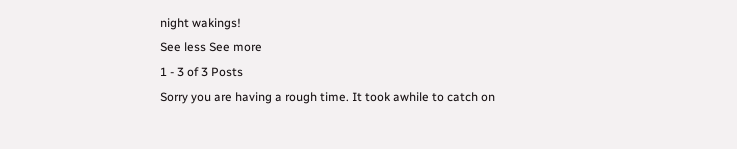night wakings!
See less See more
1 - 3 of 3 Posts
Sorry you are having a rough time. It took awhile to catch on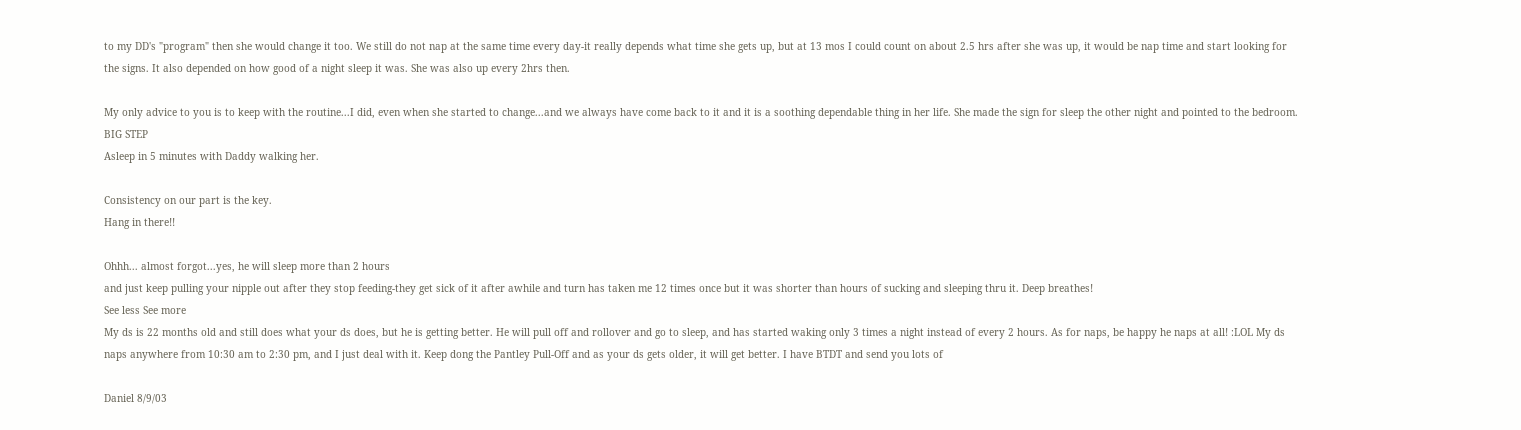to my DD's "program" then she would change it too. We still do not nap at the same time every day-it really depends what time she gets up, but at 13 mos I could count on about 2.5 hrs after she was up, it would be nap time and start looking for the signs. It also depended on how good of a night sleep it was. She was also up every 2hrs then.

My only advice to you is to keep with the routine...I did, even when she started to change...and we always have come back to it and it is a soothing dependable thing in her life. She made the sign for sleep the other night and pointed to the bedroom. BIG STEP
Asleep in 5 minutes with Daddy walking her.

Consistency on our part is the key.
Hang in there!!

Ohhh... almost forgot...yes, he will sleep more than 2 hours
and just keep pulling your nipple out after they stop feeding-they get sick of it after awhile and turn has taken me 12 times once but it was shorter than hours of sucking and sleeping thru it. Deep breathes!
See less See more
My ds is 22 months old and still does what your ds does, but he is getting better. He will pull off and rollover and go to sleep, and has started waking only 3 times a night instead of every 2 hours. As for naps, be happy he naps at all! :LOL My ds naps anywhere from 10:30 am to 2:30 pm, and I just deal with it. Keep dong the Pantley Pull-Off and as your ds gets older, it will get better. I have BTDT and send you lots of

Daniel 8/9/03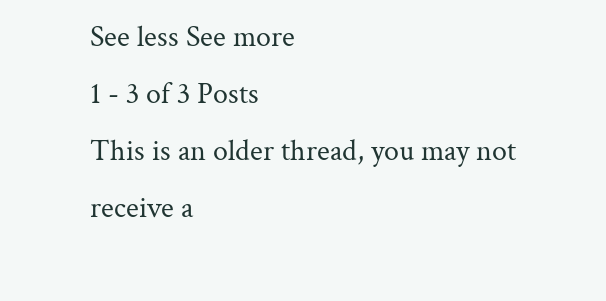See less See more
1 - 3 of 3 Posts
This is an older thread, you may not receive a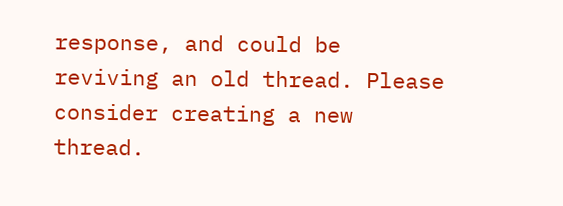response, and could be reviving an old thread. Please consider creating a new thread.